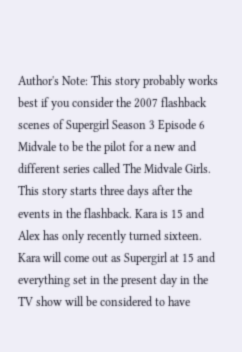Author's Note: This story probably works best if you consider the 2007 flashback scenes of Supergirl Season 3 Episode 6 Midvale to be the pilot for a new and different series called The Midvale Girls. This story starts three days after the events in the flashback. Kara is 15 and Alex has only recently turned sixteen. Kara will come out as Supergirl at 15 and everything set in the present day in the TV show will be considered to have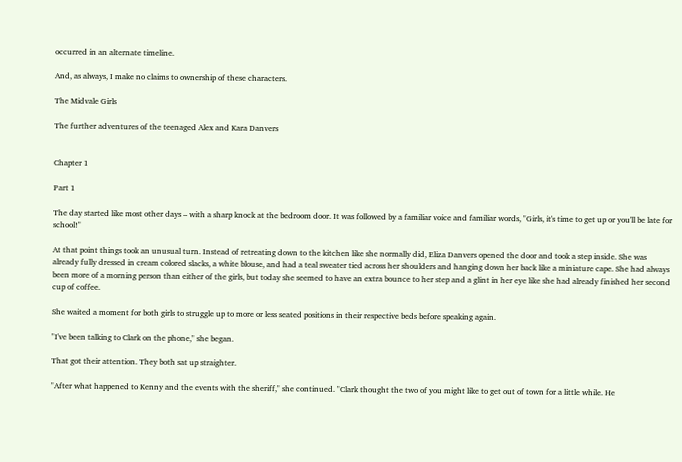occurred in an alternate timeline.

And, as always, I make no claims to ownership of these characters.

The Midvale Girls

The further adventures of the teenaged Alex and Kara Danvers


Chapter 1

Part 1

The day started like most other days – with a sharp knock at the bedroom door. It was followed by a familiar voice and familiar words, "Girls, it's time to get up or you'll be late for school!"

At that point things took an unusual turn. Instead of retreating down to the kitchen like she normally did, Eliza Danvers opened the door and took a step inside. She was already fully dressed in cream colored slacks, a white blouse, and had a teal sweater tied across her shoulders and hanging down her back like a miniature cape. She had always been more of a morning person than either of the girls, but today she seemed to have an extra bounce to her step and a glint in her eye like she had already finished her second cup of coffee.

She waited a moment for both girls to struggle up to more or less seated positions in their respective beds before speaking again.

"I've been talking to Clark on the phone," she began.

That got their attention. They both sat up straighter.

"After what happened to Kenny and the events with the sheriff," she continued. "Clark thought the two of you might like to get out of town for a little while. He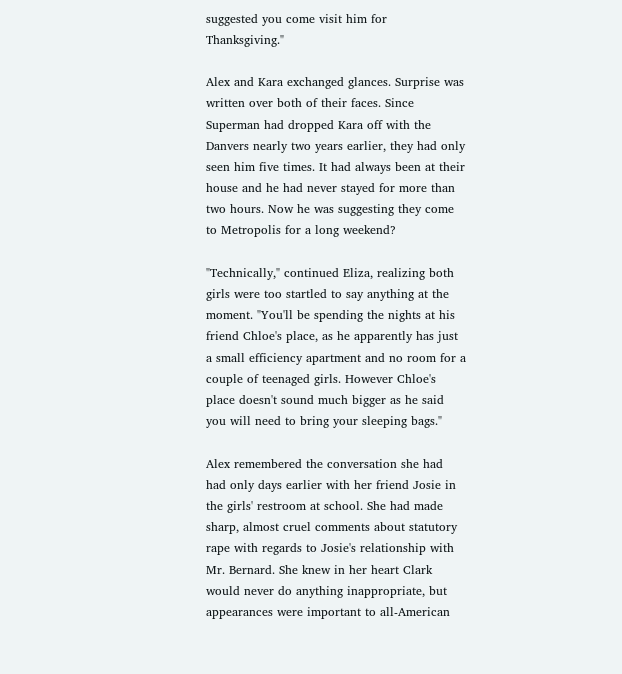suggested you come visit him for Thanksgiving."

Alex and Kara exchanged glances. Surprise was written over both of their faces. Since Superman had dropped Kara off with the Danvers nearly two years earlier, they had only seen him five times. It had always been at their house and he had never stayed for more than two hours. Now he was suggesting they come to Metropolis for a long weekend?

"Technically," continued Eliza, realizing both girls were too startled to say anything at the moment. "You'll be spending the nights at his friend Chloe's place, as he apparently has just a small efficiency apartment and no room for a couple of teenaged girls. However Chloe's place doesn't sound much bigger as he said you will need to bring your sleeping bags."

Alex remembered the conversation she had had only days earlier with her friend Josie in the girls' restroom at school. She had made sharp, almost cruel comments about statutory rape with regards to Josie's relationship with Mr. Bernard. She knew in her heart Clark would never do anything inappropriate, but appearances were important to all-American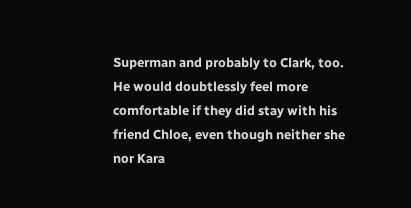Superman and probably to Clark, too. He would doubtlessly feel more comfortable if they did stay with his friend Chloe, even though neither she nor Kara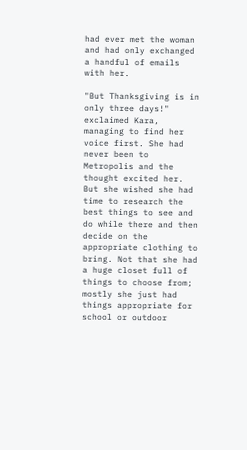had ever met the woman and had only exchanged a handful of emails with her.

"But Thanksgiving is in only three days!" exclaimed Kara, managing to find her voice first. She had never been to Metropolis and the thought excited her. But she wished she had time to research the best things to see and do while there and then decide on the appropriate clothing to bring. Not that she had a huge closet full of things to choose from; mostly she just had things appropriate for school or outdoor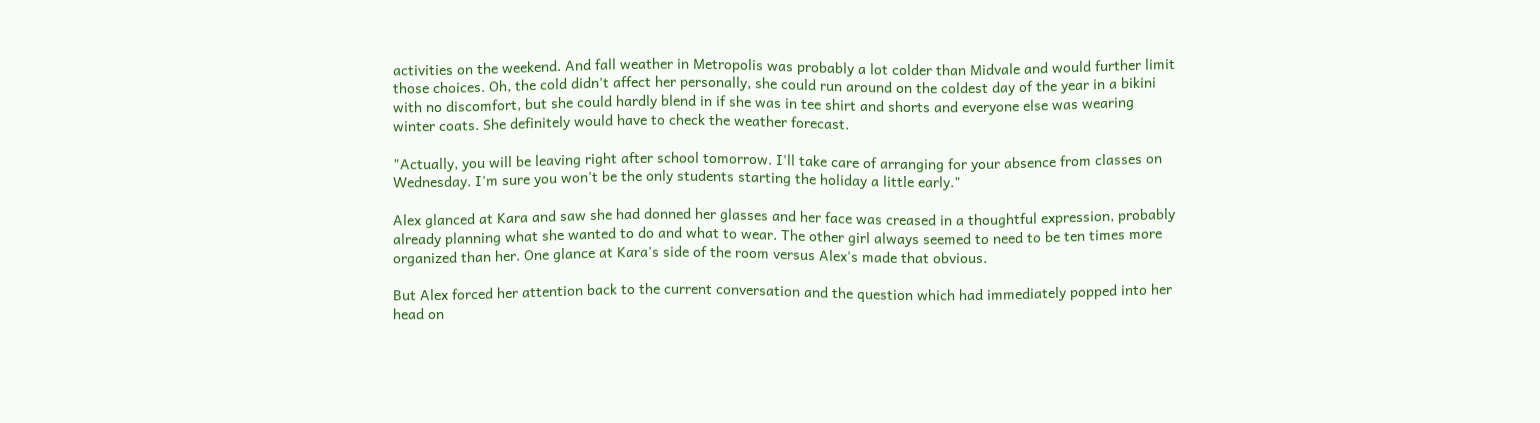activities on the weekend. And fall weather in Metropolis was probably a lot colder than Midvale and would further limit those choices. Oh, the cold didn't affect her personally, she could run around on the coldest day of the year in a bikini with no discomfort, but she could hardly blend in if she was in tee shirt and shorts and everyone else was wearing winter coats. She definitely would have to check the weather forecast.

"Actually, you will be leaving right after school tomorrow. I'll take care of arranging for your absence from classes on Wednesday. I'm sure you won't be the only students starting the holiday a little early."

Alex glanced at Kara and saw she had donned her glasses and her face was creased in a thoughtful expression, probably already planning what she wanted to do and what to wear. The other girl always seemed to need to be ten times more organized than her. One glance at Kara's side of the room versus Alex's made that obvious.

But Alex forced her attention back to the current conversation and the question which had immediately popped into her head on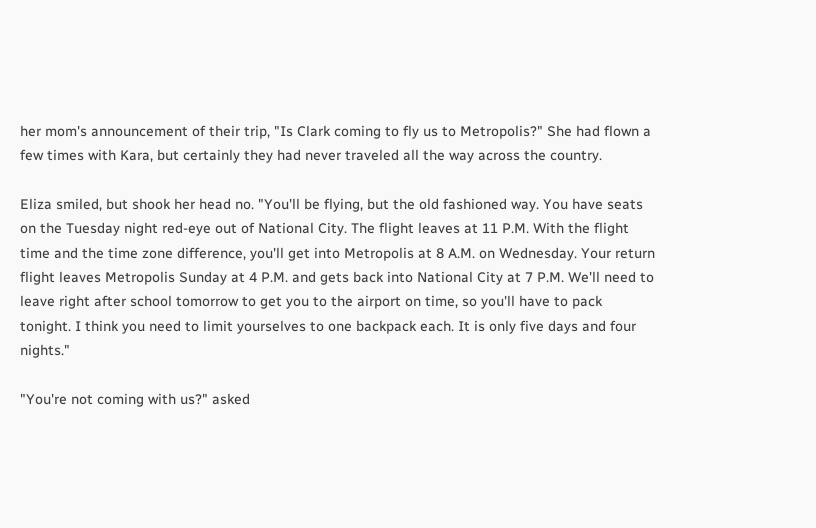her mom's announcement of their trip, "Is Clark coming to fly us to Metropolis?" She had flown a few times with Kara, but certainly they had never traveled all the way across the country.

Eliza smiled, but shook her head no. "You'll be flying, but the old fashioned way. You have seats on the Tuesday night red-eye out of National City. The flight leaves at 11 P.M. With the flight time and the time zone difference, you'll get into Metropolis at 8 A.M. on Wednesday. Your return flight leaves Metropolis Sunday at 4 P.M. and gets back into National City at 7 P.M. We'll need to leave right after school tomorrow to get you to the airport on time, so you'll have to pack tonight. I think you need to limit yourselves to one backpack each. It is only five days and four nights."

"You're not coming with us?" asked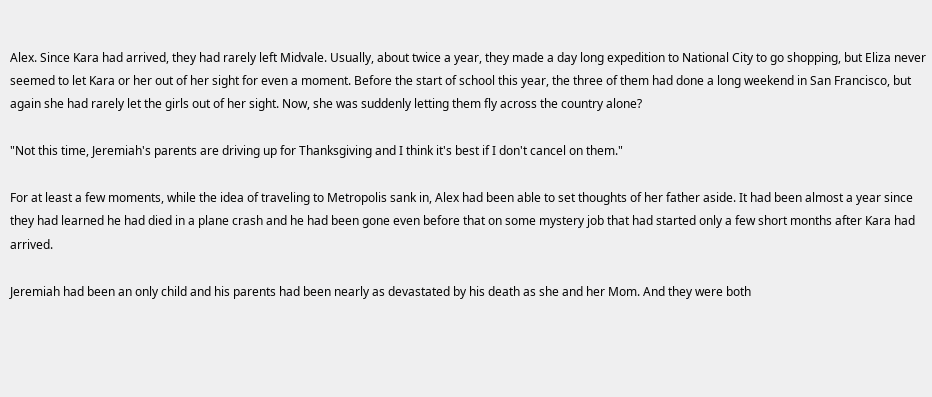Alex. Since Kara had arrived, they had rarely left Midvale. Usually, about twice a year, they made a day long expedition to National City to go shopping, but Eliza never seemed to let Kara or her out of her sight for even a moment. Before the start of school this year, the three of them had done a long weekend in San Francisco, but again she had rarely let the girls out of her sight. Now, she was suddenly letting them fly across the country alone?

"Not this time, Jeremiah's parents are driving up for Thanksgiving and I think it's best if I don't cancel on them."

For at least a few moments, while the idea of traveling to Metropolis sank in, Alex had been able to set thoughts of her father aside. It had been almost a year since they had learned he had died in a plane crash and he had been gone even before that on some mystery job that had started only a few short months after Kara had arrived.

Jeremiah had been an only child and his parents had been nearly as devastated by his death as she and her Mom. And they were both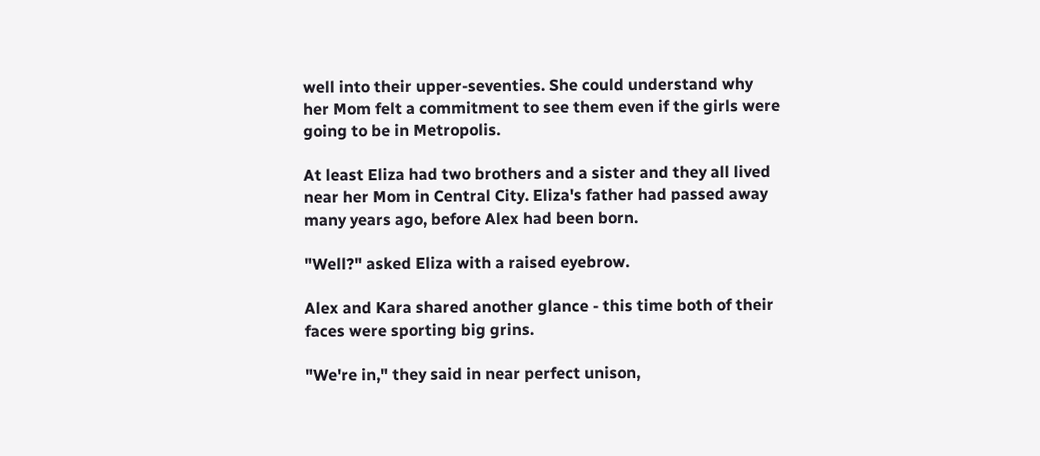well into their upper-seventies. She could understand why her Mom felt a commitment to see them even if the girls were going to be in Metropolis.

At least Eliza had two brothers and a sister and they all lived near her Mom in Central City. Eliza's father had passed away many years ago, before Alex had been born.

"Well?" asked Eliza with a raised eyebrow.

Alex and Kara shared another glance - this time both of their faces were sporting big grins.

"We're in," they said in near perfect unison,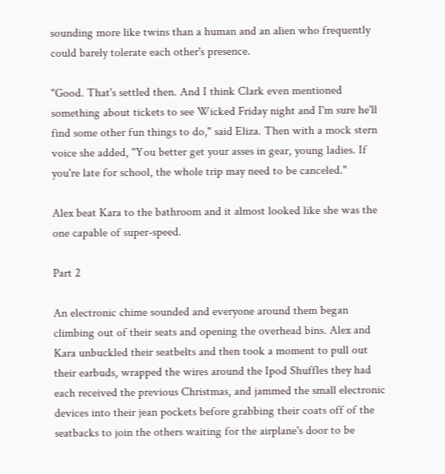sounding more like twins than a human and an alien who frequently could barely tolerate each other's presence.

"Good. That's settled then. And I think Clark even mentioned something about tickets to see Wicked Friday night and I'm sure he'll find some other fun things to do," said Eliza. Then with a mock stern voice she added, "You better get your asses in gear, young ladies. If you're late for school, the whole trip may need to be canceled."

Alex beat Kara to the bathroom and it almost looked like she was the one capable of super-speed.

Part 2

An electronic chime sounded and everyone around them began climbing out of their seats and opening the overhead bins. Alex and Kara unbuckled their seatbelts and then took a moment to pull out their earbuds, wrapped the wires around the Ipod Shuffles they had each received the previous Christmas, and jammed the small electronic devices into their jean pockets before grabbing their coats off of the seatbacks to join the others waiting for the airplane's door to be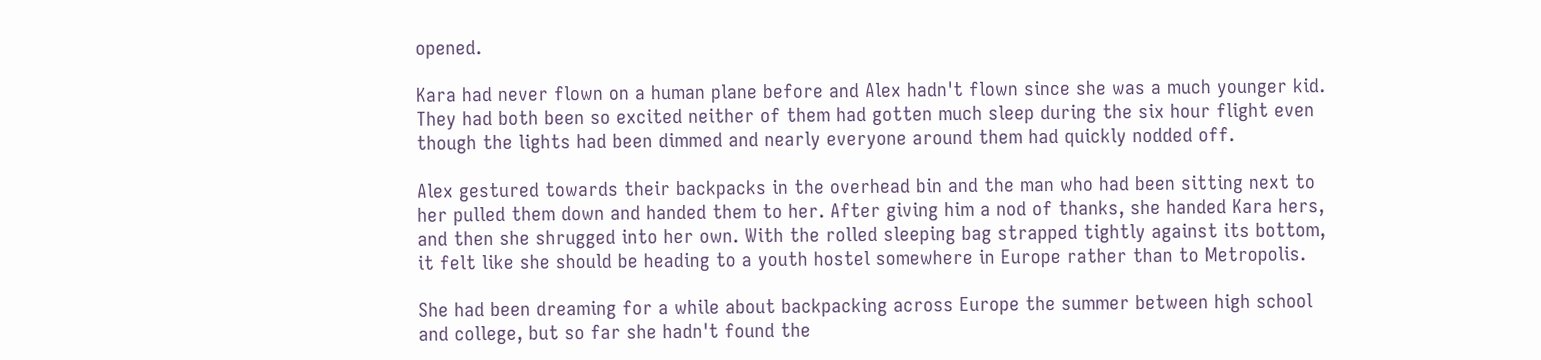opened.

Kara had never flown on a human plane before and Alex hadn't flown since she was a much younger kid. They had both been so excited neither of them had gotten much sleep during the six hour flight even though the lights had been dimmed and nearly everyone around them had quickly nodded off.

Alex gestured towards their backpacks in the overhead bin and the man who had been sitting next to her pulled them down and handed them to her. After giving him a nod of thanks, she handed Kara hers, and then she shrugged into her own. With the rolled sleeping bag strapped tightly against its bottom, it felt like she should be heading to a youth hostel somewhere in Europe rather than to Metropolis.

She had been dreaming for a while about backpacking across Europe the summer between high school and college, but so far she hadn't found the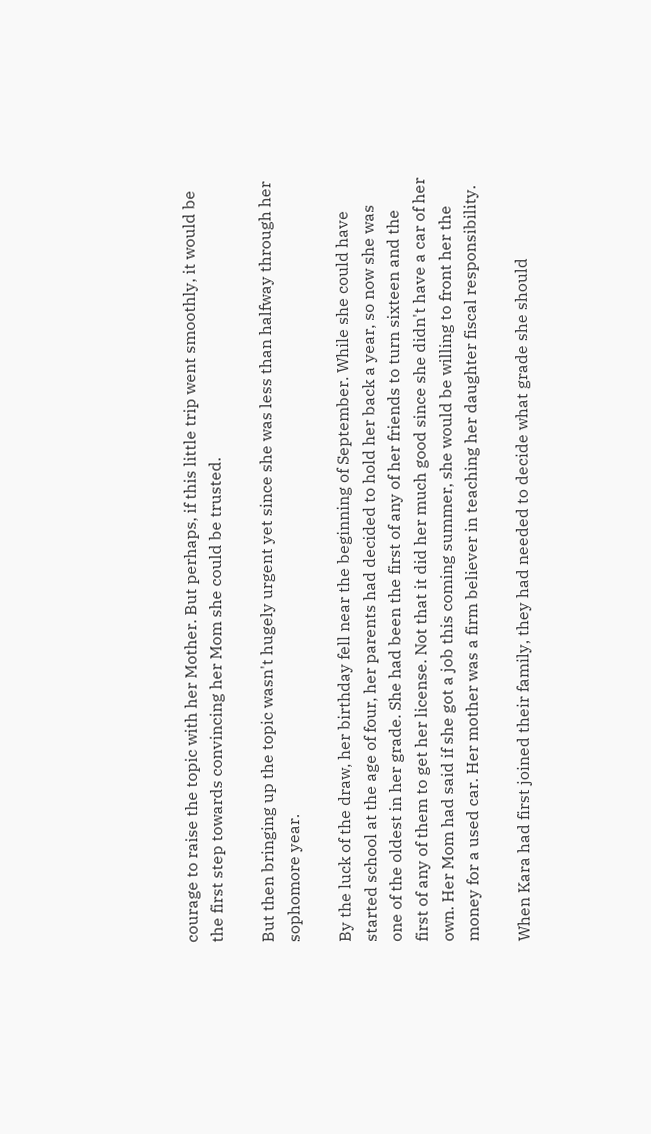courage to raise the topic with her Mother. But perhaps, if this little trip went smoothly, it would be the first step towards convincing her Mom she could be trusted.

But then bringing up the topic wasn't hugely urgent yet since she was less than halfway through her sophomore year.

By the luck of the draw, her birthday fell near the beginning of September. While she could have started school at the age of four, her parents had decided to hold her back a year, so now she was one of the oldest in her grade. She had been the first of any of her friends to turn sixteen and the first of any of them to get her license. Not that it did her much good since she didn't have a car of her own. Her Mom had said if she got a job this coming summer, she would be willing to front her the money for a used car. Her mother was a firm believer in teaching her daughter fiscal responsibility.

When Kara had first joined their family, they had needed to decide what grade she should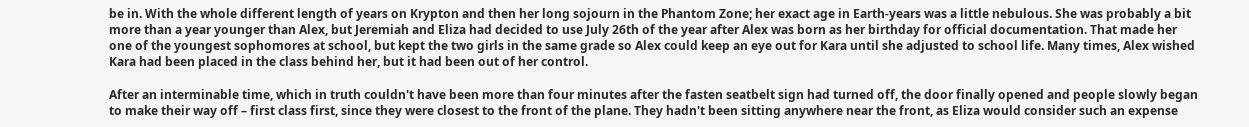be in. With the whole different length of years on Krypton and then her long sojourn in the Phantom Zone; her exact age in Earth-years was a little nebulous. She was probably a bit more than a year younger than Alex, but Jeremiah and Eliza had decided to use July 26th of the year after Alex was born as her birthday for official documentation. That made her one of the youngest sophomores at school, but kept the two girls in the same grade so Alex could keep an eye out for Kara until she adjusted to school life. Many times, Alex wished Kara had been placed in the class behind her, but it had been out of her control.

After an interminable time, which in truth couldn't have been more than four minutes after the fasten seatbelt sign had turned off, the door finally opened and people slowly began to make their way off – first class first, since they were closest to the front of the plane. They hadn't been sitting anywhere near the front, as Eliza would consider such an expense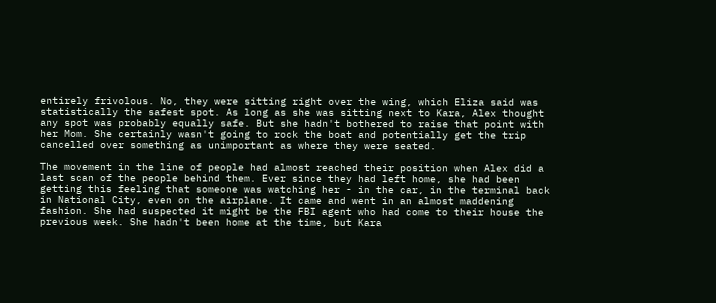entirely frivolous. No, they were sitting right over the wing, which Eliza said was statistically the safest spot. As long as she was sitting next to Kara, Alex thought any spot was probably equally safe. But she hadn't bothered to raise that point with her Mom. She certainly wasn't going to rock the boat and potentially get the trip cancelled over something as unimportant as where they were seated.

The movement in the line of people had almost reached their position when Alex did a last scan of the people behind them. Ever since they had left home, she had been getting this feeling that someone was watching her - in the car, in the terminal back in National City, even on the airplane. It came and went in an almost maddening fashion. She had suspected it might be the FBI agent who had come to their house the previous week. She hadn't been home at the time, but Kara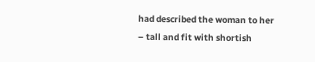had described the woman to her – tall and fit with shortish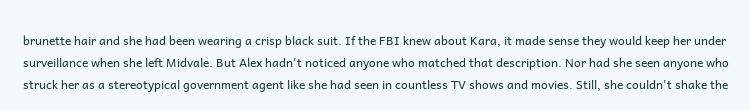brunette hair and she had been wearing a crisp black suit. If the FBI knew about Kara, it made sense they would keep her under surveillance when she left Midvale. But Alex hadn't noticed anyone who matched that description. Nor had she seen anyone who struck her as a stereotypical government agent like she had seen in countless TV shows and movies. Still, she couldn't shake the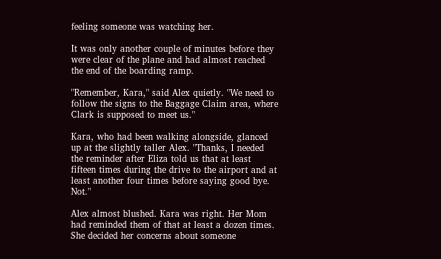feeling someone was watching her.

It was only another couple of minutes before they were clear of the plane and had almost reached the end of the boarding ramp.

"Remember, Kara," said Alex quietly. "We need to follow the signs to the Baggage Claim area, where Clark is supposed to meet us."

Kara, who had been walking alongside, glanced up at the slightly taller Alex. "Thanks, I needed the reminder after Eliza told us that at least fifteen times during the drive to the airport and at least another four times before saying good bye. Not."

Alex almost blushed. Kara was right. Her Mom had reminded them of that at least a dozen times. She decided her concerns about someone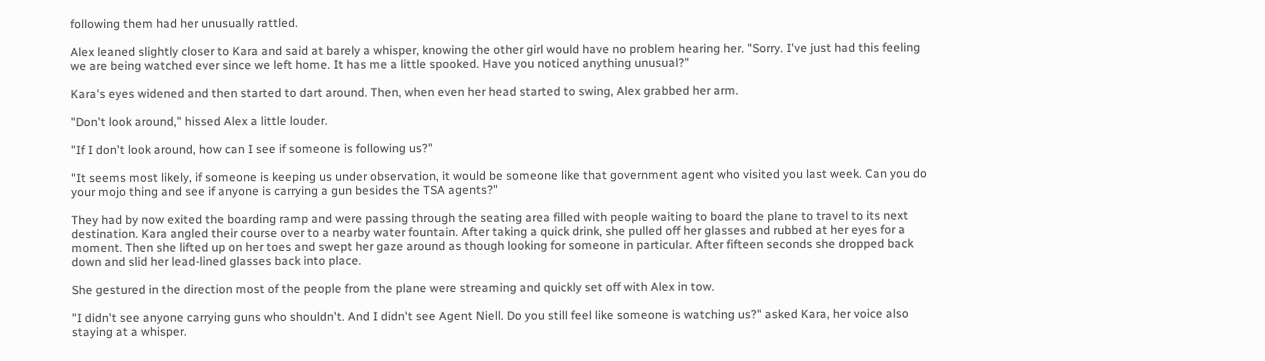following them had her unusually rattled.

Alex leaned slightly closer to Kara and said at barely a whisper, knowing the other girl would have no problem hearing her. "Sorry. I've just had this feeling we are being watched ever since we left home. It has me a little spooked. Have you noticed anything unusual?"

Kara's eyes widened and then started to dart around. Then, when even her head started to swing, Alex grabbed her arm.

"Don't look around," hissed Alex a little louder.

"If I don't look around, how can I see if someone is following us?"

"It seems most likely, if someone is keeping us under observation, it would be someone like that government agent who visited you last week. Can you do your mojo thing and see if anyone is carrying a gun besides the TSA agents?"

They had by now exited the boarding ramp and were passing through the seating area filled with people waiting to board the plane to travel to its next destination. Kara angled their course over to a nearby water fountain. After taking a quick drink, she pulled off her glasses and rubbed at her eyes for a moment. Then she lifted up on her toes and swept her gaze around as though looking for someone in particular. After fifteen seconds she dropped back down and slid her lead-lined glasses back into place.

She gestured in the direction most of the people from the plane were streaming and quickly set off with Alex in tow.

"I didn't see anyone carrying guns who shouldn't. And I didn't see Agent Niell. Do you still feel like someone is watching us?" asked Kara, her voice also staying at a whisper.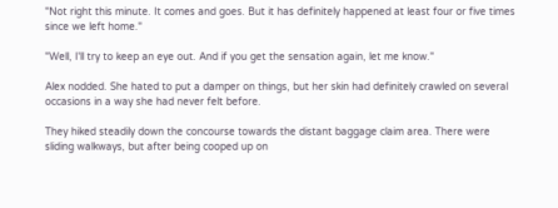"Not right this minute. It comes and goes. But it has definitely happened at least four or five times since we left home."

"Well, I'll try to keep an eye out. And if you get the sensation again, let me know."

Alex nodded. She hated to put a damper on things, but her skin had definitely crawled on several occasions in a way she had never felt before.

They hiked steadily down the concourse towards the distant baggage claim area. There were sliding walkways, but after being cooped up on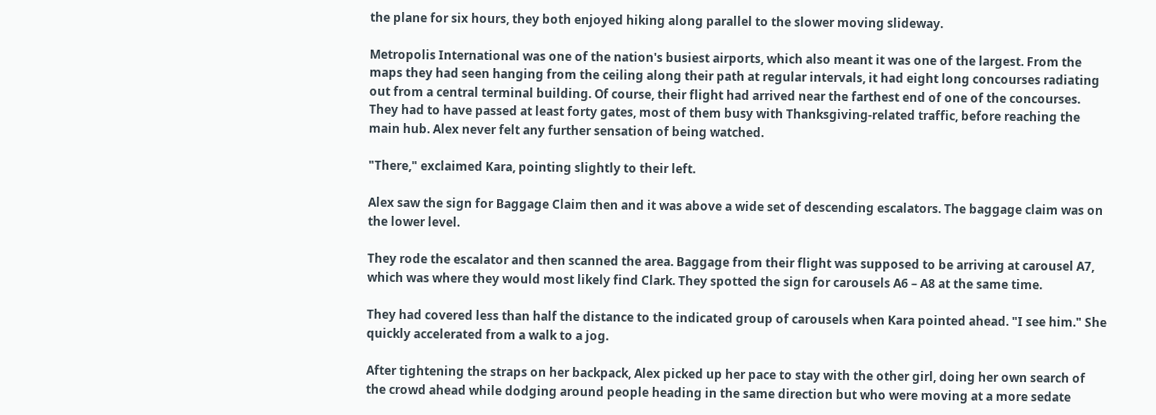the plane for six hours, they both enjoyed hiking along parallel to the slower moving slideway.

Metropolis International was one of the nation's busiest airports, which also meant it was one of the largest. From the maps they had seen hanging from the ceiling along their path at regular intervals, it had eight long concourses radiating out from a central terminal building. Of course, their flight had arrived near the farthest end of one of the concourses. They had to have passed at least forty gates, most of them busy with Thanksgiving-related traffic, before reaching the main hub. Alex never felt any further sensation of being watched.

"There," exclaimed Kara, pointing slightly to their left.

Alex saw the sign for Baggage Claim then and it was above a wide set of descending escalators. The baggage claim was on the lower level.

They rode the escalator and then scanned the area. Baggage from their flight was supposed to be arriving at carousel A7, which was where they would most likely find Clark. They spotted the sign for carousels A6 – A8 at the same time.

They had covered less than half the distance to the indicated group of carousels when Kara pointed ahead. "I see him." She quickly accelerated from a walk to a jog.

After tightening the straps on her backpack, Alex picked up her pace to stay with the other girl, doing her own search of the crowd ahead while dodging around people heading in the same direction but who were moving at a more sedate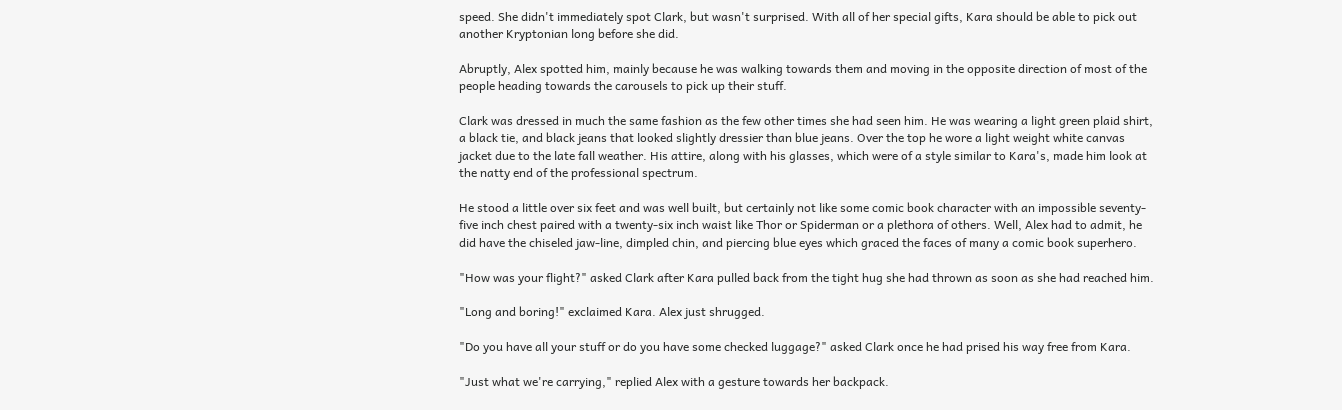speed. She didn't immediately spot Clark, but wasn't surprised. With all of her special gifts, Kara should be able to pick out another Kryptonian long before she did.

Abruptly, Alex spotted him, mainly because he was walking towards them and moving in the opposite direction of most of the people heading towards the carousels to pick up their stuff.

Clark was dressed in much the same fashion as the few other times she had seen him. He was wearing a light green plaid shirt, a black tie, and black jeans that looked slightly dressier than blue jeans. Over the top he wore a light weight white canvas jacket due to the late fall weather. His attire, along with his glasses, which were of a style similar to Kara's, made him look at the natty end of the professional spectrum.

He stood a little over six feet and was well built, but certainly not like some comic book character with an impossible seventy-five inch chest paired with a twenty-six inch waist like Thor or Spiderman or a plethora of others. Well, Alex had to admit, he did have the chiseled jaw-line, dimpled chin, and piercing blue eyes which graced the faces of many a comic book superhero.

"How was your flight?" asked Clark after Kara pulled back from the tight hug she had thrown as soon as she had reached him.

"Long and boring!" exclaimed Kara. Alex just shrugged.

"Do you have all your stuff or do you have some checked luggage?" asked Clark once he had prised his way free from Kara.

"Just what we're carrying," replied Alex with a gesture towards her backpack.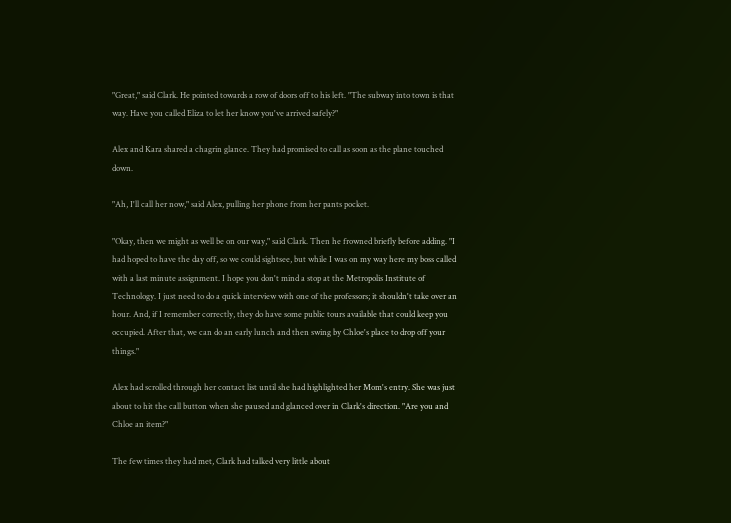"Great," said Clark. He pointed towards a row of doors off to his left. "The subway into town is that way. Have you called Eliza to let her know you've arrived safely?"

Alex and Kara shared a chagrin glance. They had promised to call as soon as the plane touched down.

"Ah, I'll call her now," said Alex, pulling her phone from her pants pocket.

"Okay, then we might as well be on our way," said Clark. Then he frowned briefly before adding. "I had hoped to have the day off, so we could sightsee, but while I was on my way here my boss called with a last minute assignment. I hope you don't mind a stop at the Metropolis Institute of Technology. I just need to do a quick interview with one of the professors; it shouldn't take over an hour. And, if I remember correctly, they do have some public tours available that could keep you occupied. After that, we can do an early lunch and then swing by Chloe's place to drop off your things."

Alex had scrolled through her contact list until she had highlighted her Mom's entry. She was just about to hit the call button when she paused and glanced over in Clark's direction. "Are you and Chloe an item?"

The few times they had met, Clark had talked very little about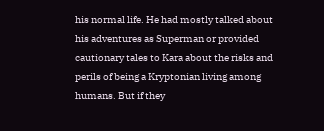his normal life. He had mostly talked about his adventures as Superman or provided cautionary tales to Kara about the risks and perils of being a Kryptonian living among humans. But if they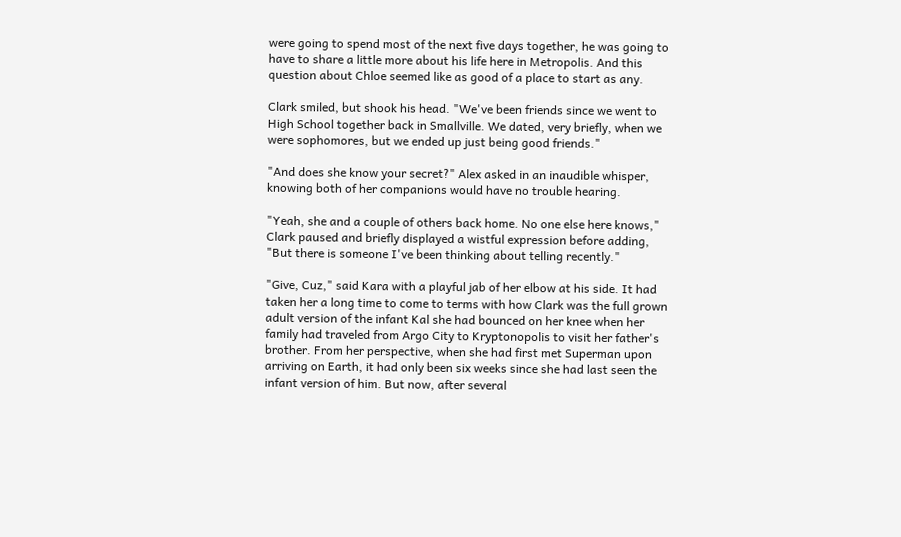were going to spend most of the next five days together, he was going to have to share a little more about his life here in Metropolis. And this question about Chloe seemed like as good of a place to start as any.

Clark smiled, but shook his head. "We've been friends since we went to High School together back in Smallville. We dated, very briefly, when we were sophomores, but we ended up just being good friends."

"And does she know your secret?" Alex asked in an inaudible whisper, knowing both of her companions would have no trouble hearing.

"Yeah, she and a couple of others back home. No one else here knows," Clark paused and briefly displayed a wistful expression before adding, "But there is someone I've been thinking about telling recently."

"Give, Cuz," said Kara with a playful jab of her elbow at his side. It had taken her a long time to come to terms with how Clark was the full grown adult version of the infant Kal she had bounced on her knee when her family had traveled from Argo City to Kryptonopolis to visit her father's brother. From her perspective, when she had first met Superman upon arriving on Earth, it had only been six weeks since she had last seen the infant version of him. But now, after several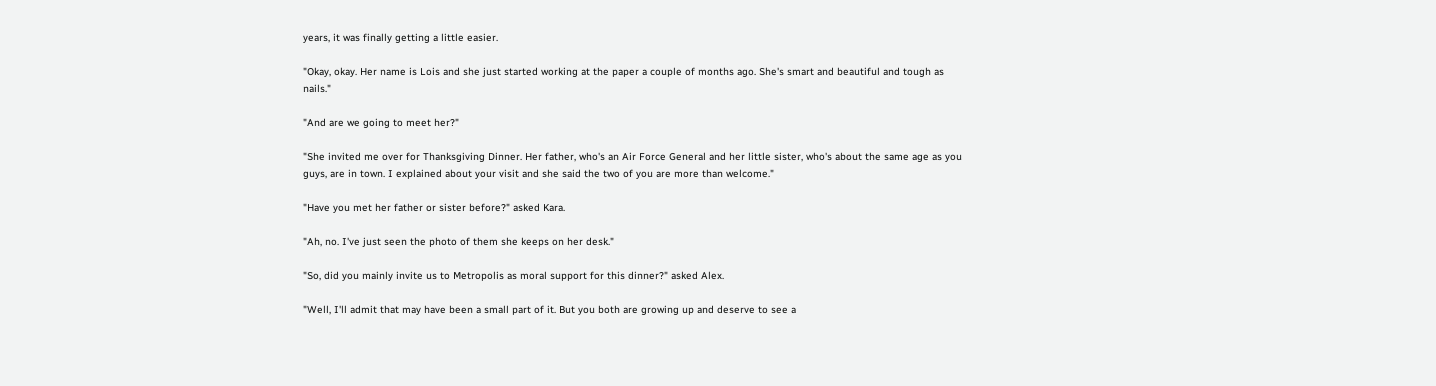years, it was finally getting a little easier.

"Okay, okay. Her name is Lois and she just started working at the paper a couple of months ago. She's smart and beautiful and tough as nails."

"And are we going to meet her?"

"She invited me over for Thanksgiving Dinner. Her father, who's an Air Force General and her little sister, who's about the same age as you guys, are in town. I explained about your visit and she said the two of you are more than welcome."

"Have you met her father or sister before?" asked Kara.

"Ah, no. I've just seen the photo of them she keeps on her desk."

"So, did you mainly invite us to Metropolis as moral support for this dinner?" asked Alex.

"Well, I'll admit that may have been a small part of it. But you both are growing up and deserve to see a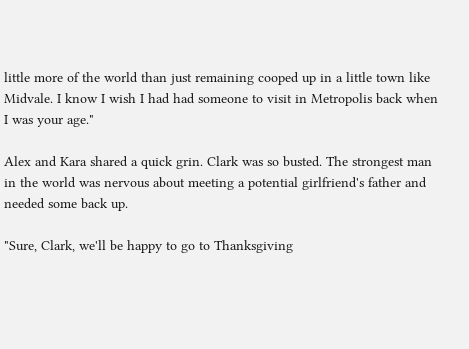little more of the world than just remaining cooped up in a little town like Midvale. I know I wish I had had someone to visit in Metropolis back when I was your age."

Alex and Kara shared a quick grin. Clark was so busted. The strongest man in the world was nervous about meeting a potential girlfriend's father and needed some back up.

"Sure, Clark, we'll be happy to go to Thanksgiving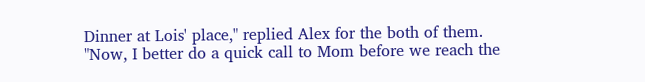Dinner at Lois' place," replied Alex for the both of them. "Now, I better do a quick call to Mom before we reach the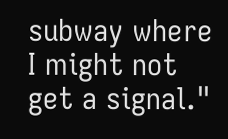subway where I might not get a signal."